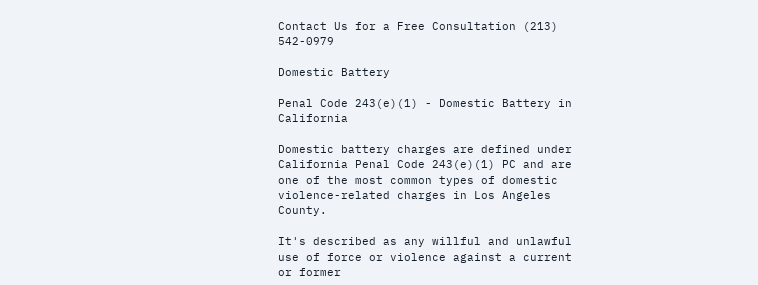Contact Us for a Free Consultation (213) 542-0979

Domestic Battery

Penal Code 243(e)(1) - Domestic Battery in California

Domestic battery charges are defined under California Penal Code 243(e)(1) PC and are one of the most common types of domestic violence-related charges in Los Angeles County.

It's described as any willful and unlawful use of force or violence against a current or former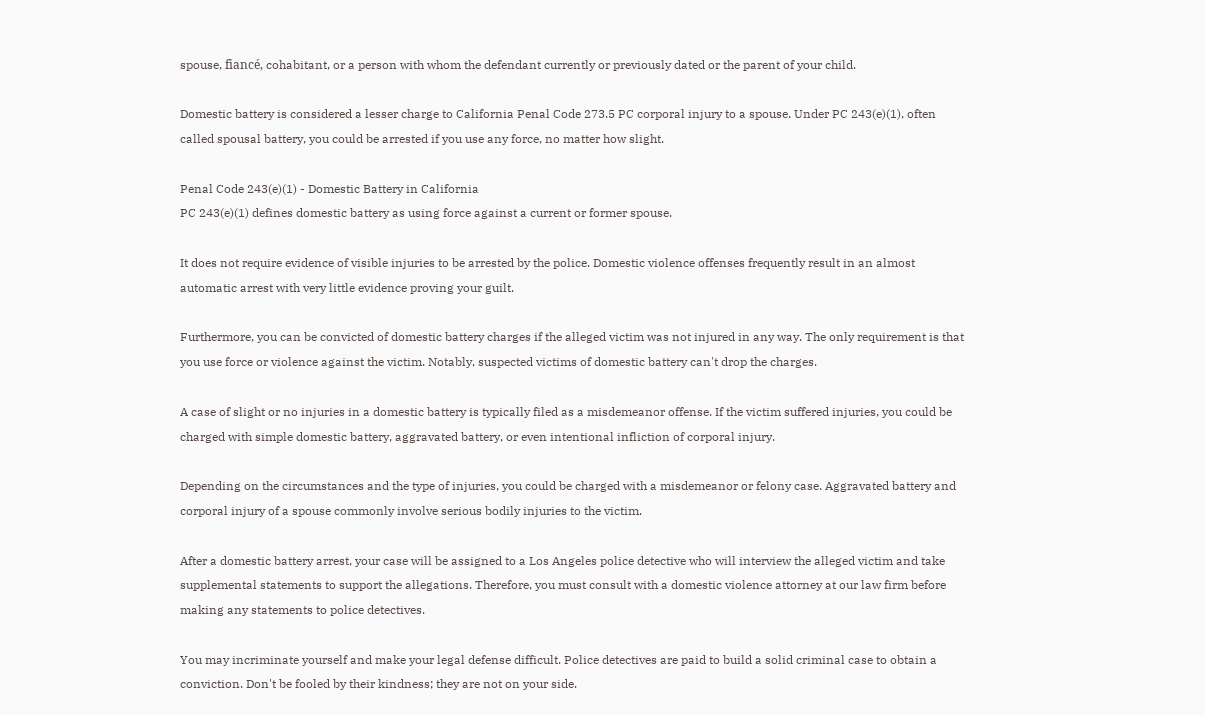spouse, fiancé, cohabitant, or a person with whom the defendant currently or previously dated or the parent of your child.

Domestic battery is considered a lesser charge to California Penal Code 273.5 PC corporal injury to a spouse. Under PC 243(e)(1), often called spousal battery, you could be arrested if you use any force, no matter how slight.

Penal Code 243(e)(1) - Domestic Battery in California
PC 243(e)(1) defines domestic battery as using force against a current or former spouse.

It does not require evidence of visible injuries to be arrested by the police. Domestic violence offenses frequently result in an almost automatic arrest with very little evidence proving your guilt.

Furthermore, you can be convicted of domestic battery charges if the alleged victim was not injured in any way. The only requirement is that you use force or violence against the victim. Notably, suspected victims of domestic battery can't drop the charges.

A case of slight or no injuries in a domestic battery is typically filed as a misdemeanor offense. If the victim suffered injuries, you could be charged with simple domestic battery, aggravated battery, or even intentional infliction of corporal injury.

Depending on the circumstances and the type of injuries, you could be charged with a misdemeanor or felony case. Aggravated battery and corporal injury of a spouse commonly involve serious bodily injuries to the victim.

After a domestic battery arrest, your case will be assigned to a Los Angeles police detective who will interview the alleged victim and take supplemental statements to support the allegations. Therefore, you must consult with a domestic violence attorney at our law firm before making any statements to police detectives.

You may incriminate yourself and make your legal defense difficult. Police detectives are paid to build a solid criminal case to obtain a conviction. Don't be fooled by their kindness; they are not on your side.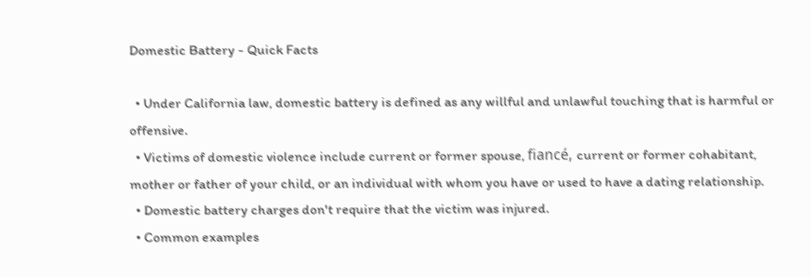Domestic Battery - Quick Facts

  • Under California law, domestic battery is defined as any willful and unlawful touching that is harmful or offensive.
  • Victims of domestic violence include current or former spouse, fiancé, current or former cohabitant, mother or father of your child, or an individual with whom you have or used to have a dating relationship.
  • Domestic battery charges don't require that the victim was injured.
  • Common examples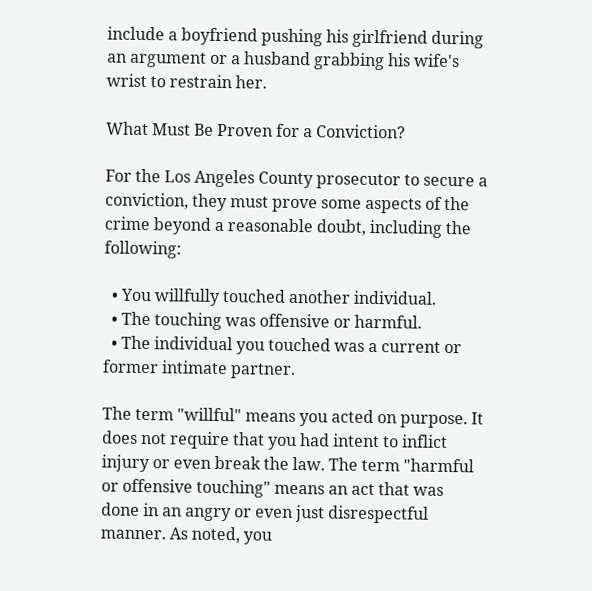include a boyfriend pushing his girlfriend during an argument or a husband grabbing his wife's wrist to restrain her.

What Must Be Proven for a Conviction?

For the Los Angeles County prosecutor to secure a conviction, they must prove some aspects of the crime beyond a reasonable doubt, including the following:

  • You willfully touched another individual.
  • The touching was offensive or harmful.
  • The individual you touched was a current or former intimate partner.

The term "willful" means you acted on purpose. It does not require that you had intent to inflict injury or even break the law. The term "harmful or offensive touching" means an act that was done in an angry or even just disrespectful manner. As noted, you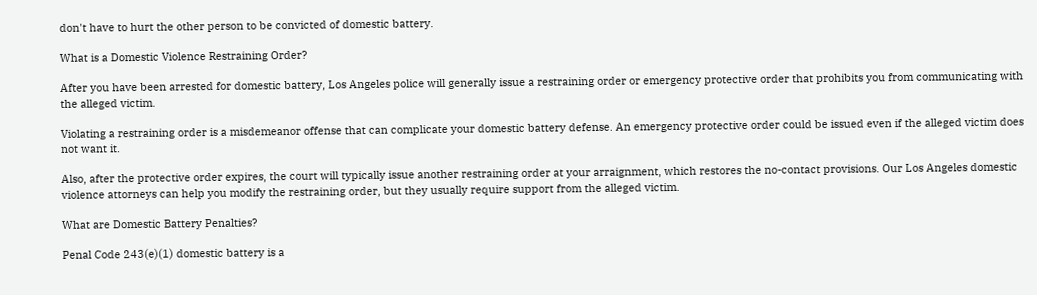don't have to hurt the other person to be convicted of domestic battery.

What is a Domestic Violence Restraining Order?

After you have been arrested for domestic battery, Los Angeles police will generally issue a restraining order or emergency protective order that prohibits you from communicating with the alleged victim.

Violating a restraining order is a misdemeanor offense that can complicate your domestic battery defense. An emergency protective order could be issued even if the alleged victim does not want it.

Also, after the protective order expires, the court will typically issue another restraining order at your arraignment, which restores the no-contact provisions. Our Los Angeles domestic violence attorneys can help you modify the restraining order, but they usually require support from the alleged victim.

What are Domestic Battery Penalties?

Penal Code 243(e)(1) domestic battery is a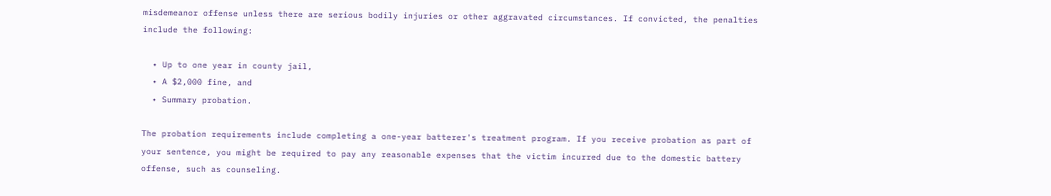misdemeanor offense unless there are serious bodily injuries or other aggravated circumstances. If convicted, the penalties include the following:

  • Up to one year in county jail,
  • A $2,000 fine, and
  • Summary probation.

The probation requirements include completing a one-year batterer's treatment program. If you receive probation as part of your sentence, you might be required to pay any reasonable expenses that the victim incurred due to the domestic battery offense, such as counseling.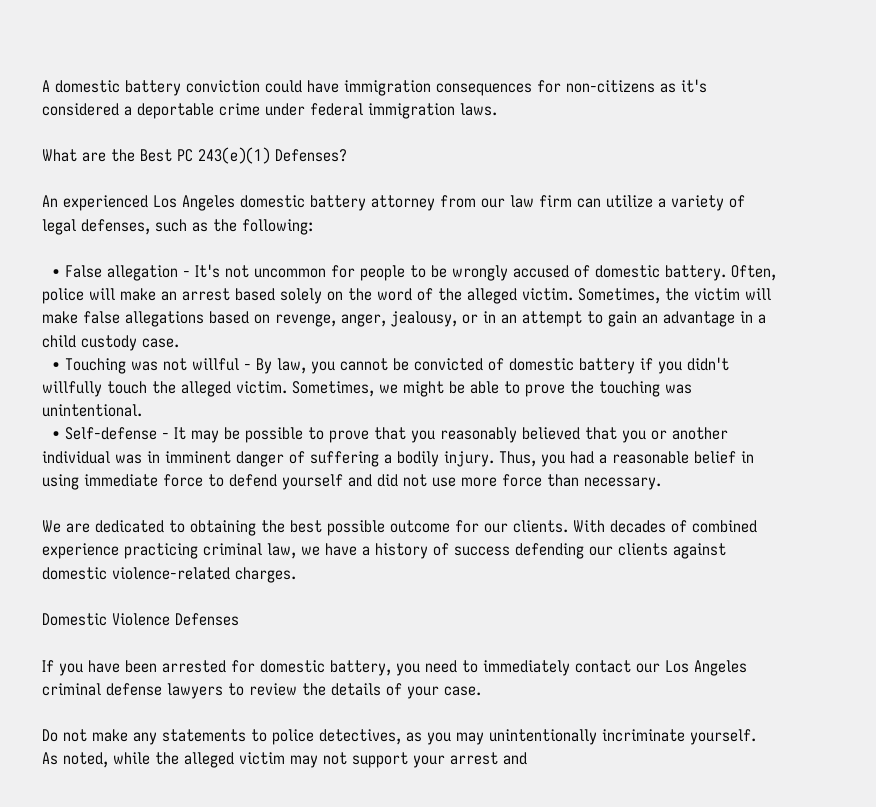A domestic battery conviction could have immigration consequences for non-citizens as it's considered a deportable crime under federal immigration laws.

What are the Best PC 243(e)(1) Defenses?

An experienced Los Angeles domestic battery attorney from our law firm can utilize a variety of legal defenses, such as the following:

  • False allegation - It's not uncommon for people to be wrongly accused of domestic battery. Often, police will make an arrest based solely on the word of the alleged victim. Sometimes, the victim will make false allegations based on revenge, anger, jealousy, or in an attempt to gain an advantage in a child custody case.
  • Touching was not willful - By law, you cannot be convicted of domestic battery if you didn't willfully touch the alleged victim. Sometimes, we might be able to prove the touching was unintentional.
  • Self-defense - It may be possible to prove that you reasonably believed that you or another individual was in imminent danger of suffering a bodily injury. Thus, you had a reasonable belief in using immediate force to defend yourself and did not use more force than necessary.

We are dedicated to obtaining the best possible outcome for our clients. With decades of combined experience practicing criminal law, we have a history of success defending our clients against domestic violence-related charges.

Domestic Violence Defenses

If you have been arrested for domestic battery, you need to immediately contact our Los Angeles criminal defense lawyers to review the details of your case.

Do not make any statements to police detectives, as you may unintentionally incriminate yourself. As noted, while the alleged victim may not support your arrest and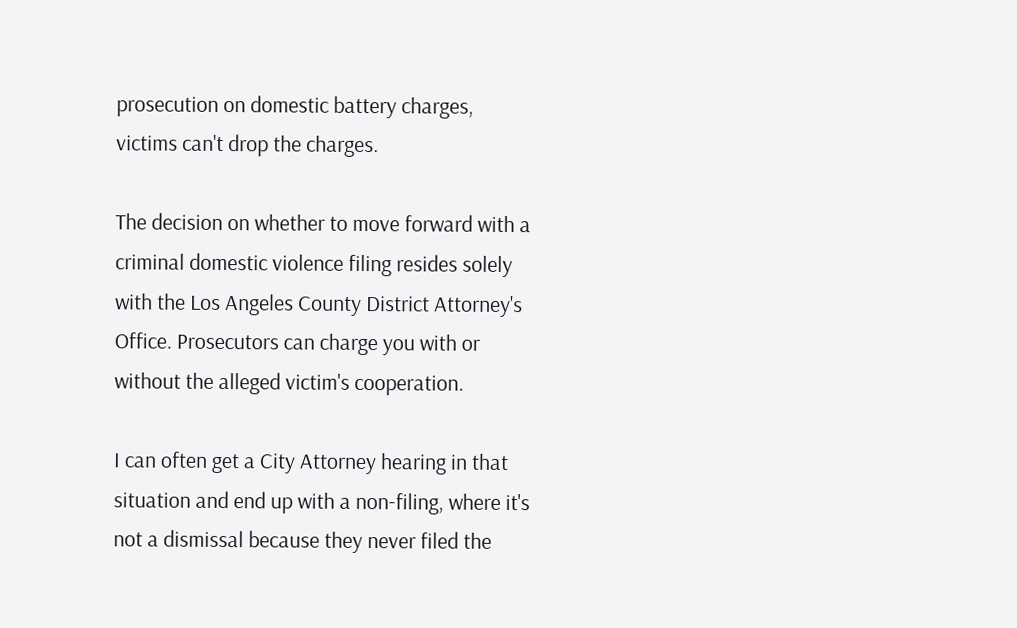prosecution on domestic battery charges, victims can't drop the charges.

The decision on whether to move forward with a criminal domestic violence filing resides solely with the Los Angeles County District Attorney's Office. Prosecutors can charge you with or without the alleged victim's cooperation.

I can often get a City Attorney hearing in that situation and end up with a non-filing, where it's not a dismissal because they never filed the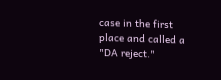case in the first place and called a "DA reject."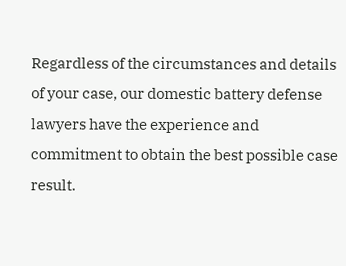Regardless of the circumstances and details of your case, our domestic battery defense lawyers have the experience and commitment to obtain the best possible case result.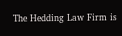The Hedding Law Firm is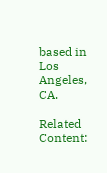based in Los Angeles, CA.

Related Content: